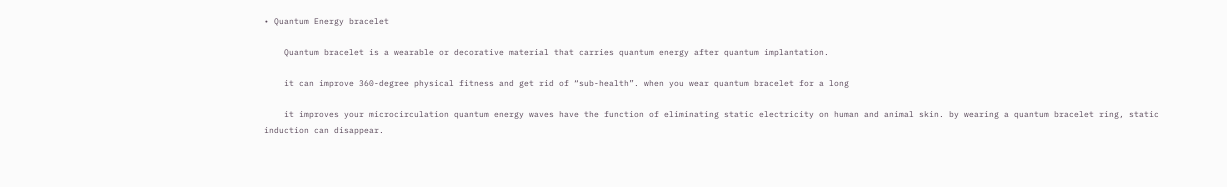• Quantum Energy bracelet

    Quantum bracelet is a wearable or decorative material that carries quantum energy after quantum implantation.

    it can improve 360-degree physical fitness and get rid of “sub-health”. when you wear quantum bracelet for a long

    it improves your microcirculation quantum energy waves have the function of eliminating static electricity on human and animal skin. by wearing a quantum bracelet ring, static induction can disappear.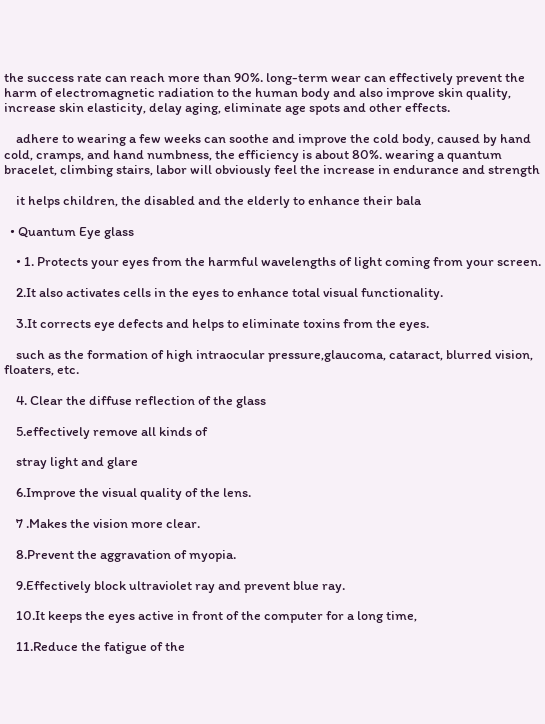the success rate can reach more than 90%. long-term wear can effectively prevent the harm of electromagnetic radiation to the human body and also improve skin quality, increase skin elasticity, delay aging, eliminate age spots and other effects.

    adhere to wearing a few weeks can soothe and improve the cold body, caused by hand cold, cramps, and hand numbness, the efficiency is about 80%. wearing a quantum bracelet, climbing stairs, labor will obviously feel the increase in endurance and strength

    it helps children, the disabled and the elderly to enhance their bala

  • Quantum Eye glass

    • 1. Protects your eyes from the harmful wavelengths of light coming from your screen.

    2.It also activates cells in the eyes to enhance total visual functionality.

    3.It corrects eye defects and helps to eliminate toxins from the eyes.

    such as the formation of high intraocular pressure,glaucoma, cataract, blurred vision, floaters, etc.

    4. Clear the diffuse reflection of the glass

    5.effectively remove all kinds of

    stray light and glare

    6.Improve the visual quality of the lens.

    7 .Makes the vision more clear.

    8.Prevent the aggravation of myopia.

    9.Effectively block ultraviolet ray and prevent blue ray.

    10.It keeps the eyes active in front of the computer for a long time,

    11.Reduce the fatigue of the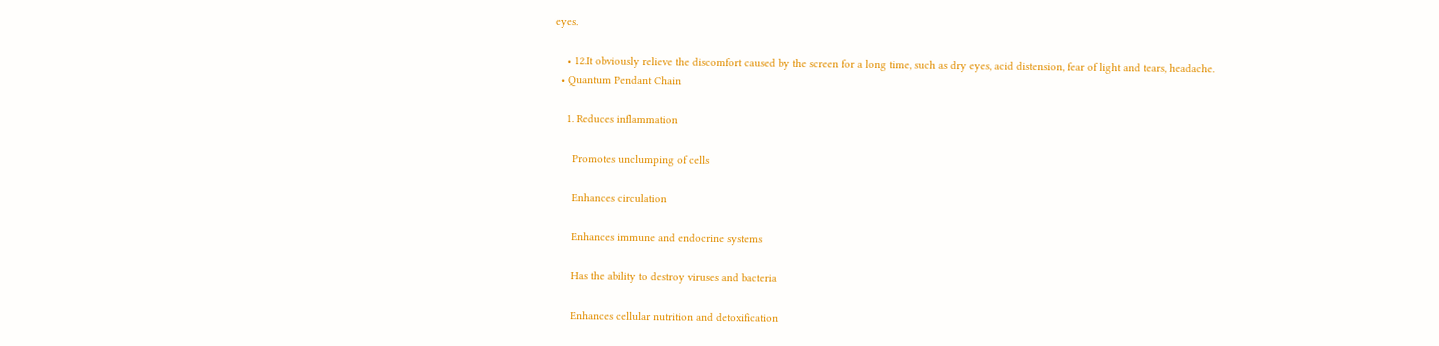eyes.

    • 12.It obviously relieve the discomfort caused by the screen for a long time, such as dry eyes, acid distension, fear of light and tears, headache.
  • Quantum Pendant Chain

    1. Reduces inflammation

      Promotes unclumping of cells

      Enhances circulation

      Enhances immune and endocrine systems

      Has the ability to destroy viruses and bacteria

      Enhances cellular nutrition and detoxification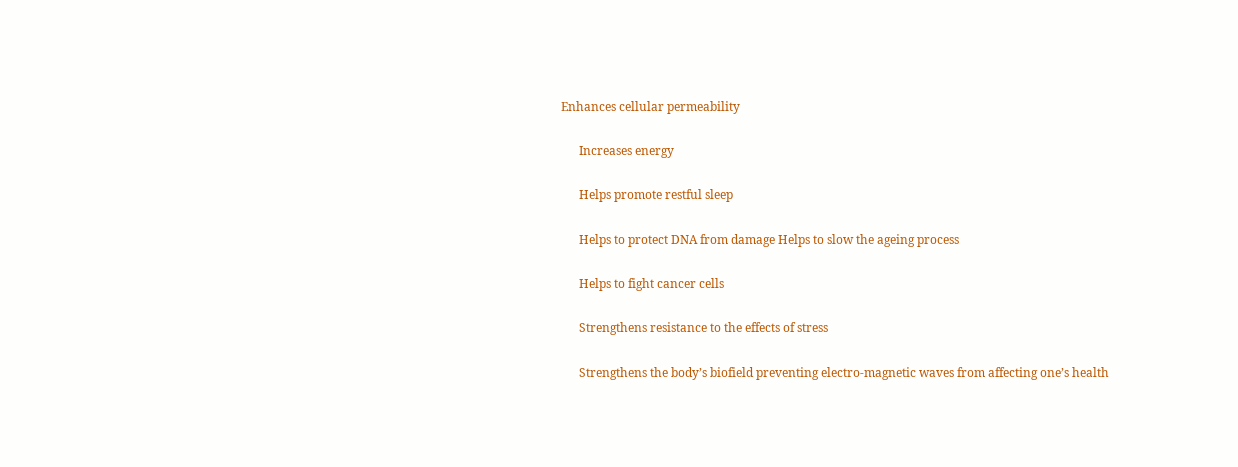Enhances cellular permeability

      Increases energy

      Helps promote restful sleep

      Helps to protect DNA from damage Helps to slow the ageing process

      Helps to fight cancer cells

      Strengthens resistance to the effects of stress

      Strengthens the body’s biofield preventing electro-magnetic waves from affecting one’s health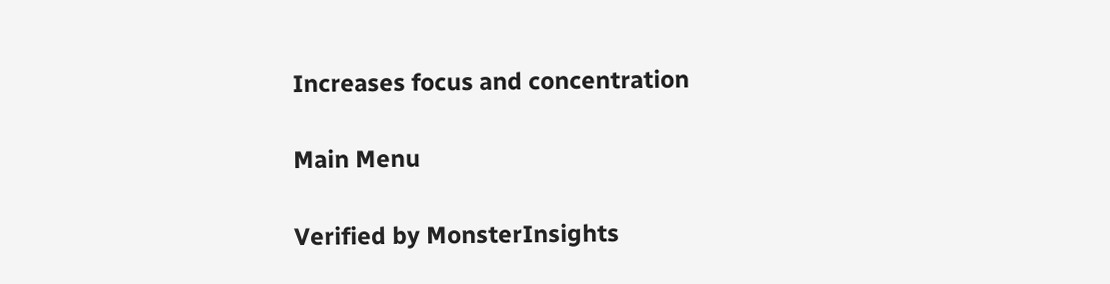Increases focus and concentration

Main Menu

Verified by MonsterInsights